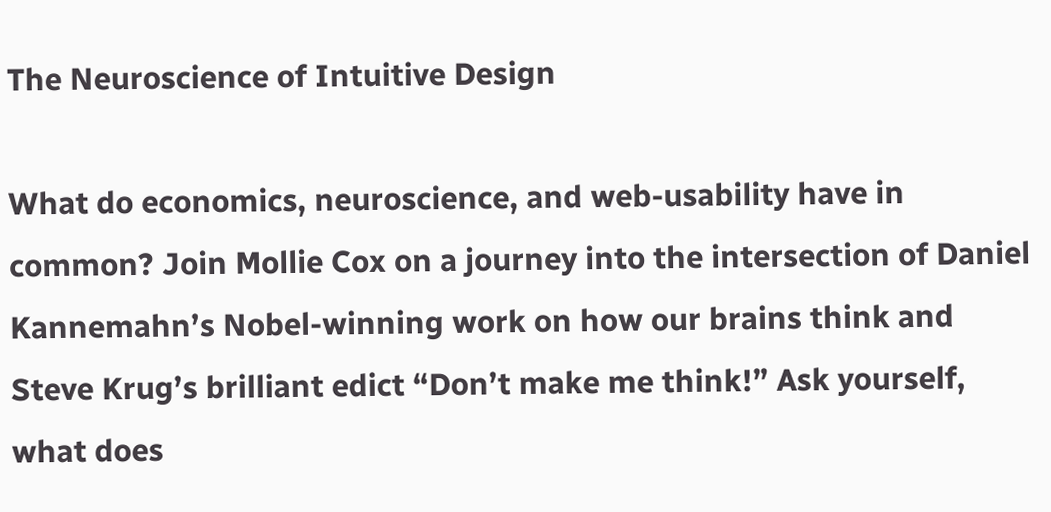The Neuroscience of Intuitive Design

What do economics, neuroscience, and web-usability have in common? Join Mollie Cox on a journey into the intersection of Daniel Kannemahn’s Nobel-winning work on how our brains think and Steve Krug’s brilliant edict “Don’t make me think!” Ask yourself, what does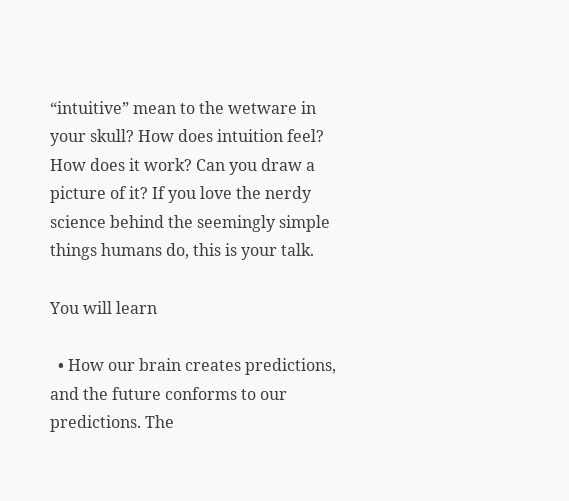“intuitive” mean to the wetware in your skull? How does intuition feel? How does it work? Can you draw a picture of it? If you love the nerdy science behind the seemingly simple things humans do, this is your talk.

You will learn

  • How our brain creates predictions, and the future conforms to our predictions. The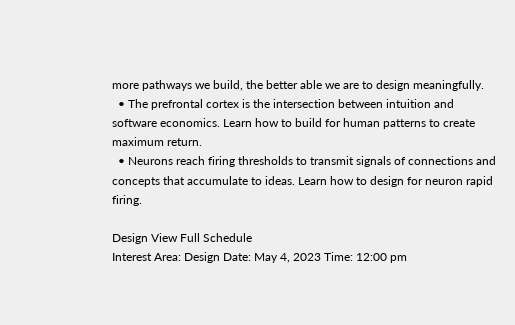more pathways we build, the better able we are to design meaningfully.
  • The prefrontal cortex is the intersection between intuition and software economics. Learn how to build for human patterns to create maximum return.
  • Neurons reach firing thresholds to transmit signals of connections and concepts that accumulate to ideas. Learn how to design for neuron rapid firing.

Design View Full Schedule
Interest Area: Design Date: May 4, 2023 Time: 12:00 pm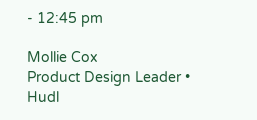- 12:45 pm

Mollie Cox
Product Design Leader • Hudl